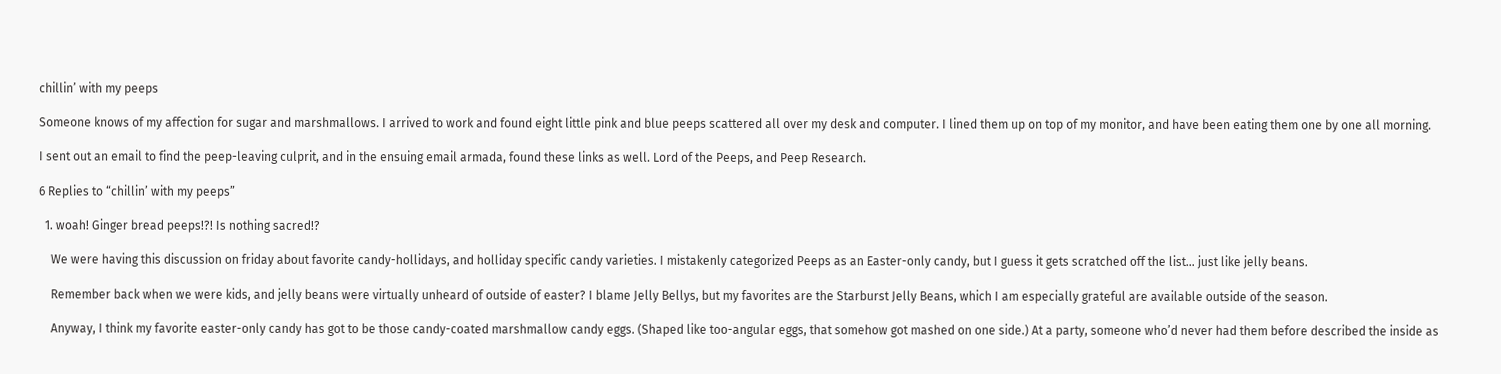chillin’ with my peeps

Someone knows of my affection for sugar and marshmallows. I arrived to work and found eight little pink and blue peeps scattered all over my desk and computer. I lined them up on top of my monitor, and have been eating them one by one all morning.

I sent out an email to find the peep-leaving culprit, and in the ensuing email armada, found these links as well. Lord of the Peeps, and Peep Research.

6 Replies to “chillin’ with my peeps”

  1. woah! Ginger bread peeps!?! Is nothing sacred!?

    We were having this discussion on friday about favorite candy-hollidays, and holliday specific candy varieties. I mistakenly categorized Peeps as an Easter-only candy, but I guess it gets scratched off the list… just like jelly beans.

    Remember back when we were kids, and jelly beans were virtually unheard of outside of easter? I blame Jelly Bellys, but my favorites are the Starburst Jelly Beans, which I am especially grateful are available outside of the season.

    Anyway, I think my favorite easter-only candy has got to be those candy-coated marshmallow candy eggs. (Shaped like too-angular eggs, that somehow got mashed on one side.) At a party, someone who’d never had them before described the inside as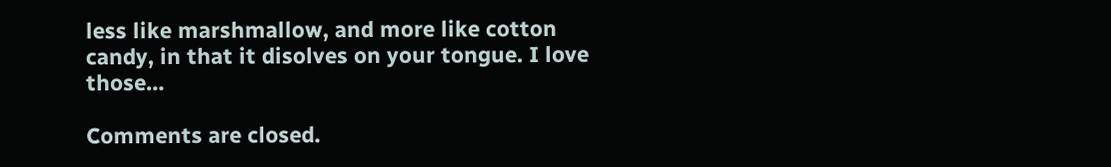less like marshmallow, and more like cotton candy, in that it disolves on your tongue. I love those…

Comments are closed.